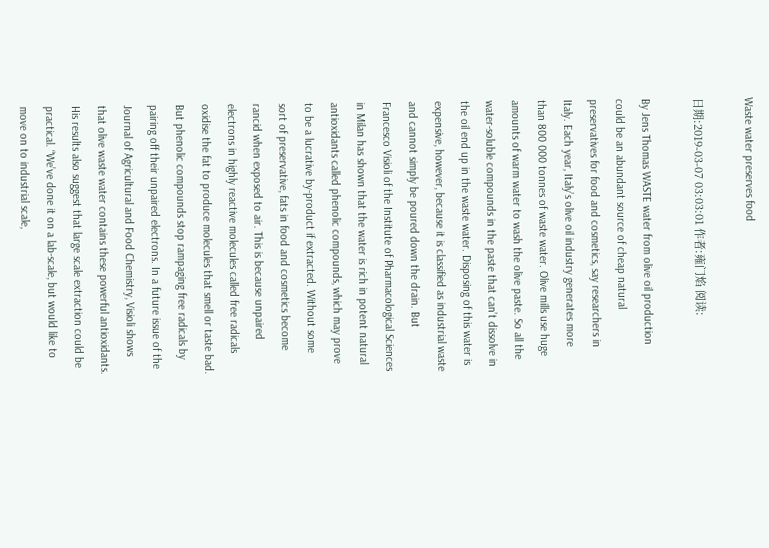Waste water preserves food

日期:2019-03-07 03:03:01 作者:雍门焰 阅读:

By Jens Thomas WASTE water from olive oil production could be an abundant source of cheap natural preservatives for food and cosmetics, say researchers in Italy. Each year, Italy’s olive oil industry generates more than 800 000 tonnes of waste water. Olive mills use huge amounts of warm water to wash the olive paste. So all the water-soluble compounds in the paste that can’t dissolve in the oil end up in the waste water. Disposing of this water is expensive, however, because it is classified as industrial waste and cannot simply be poured down the drain. But Francesco Visioli of the Institute of Pharmacological Sciences in Milan has shown that the water is rich in potent natural antioxidants called phenolic compounds, which may prove to be a lucrative by-product if extracted. Without some sort of preservative, fats in food and cosmetics become rancid when exposed to air. This is because unpaired electrons in highly reactive molecules called free radicals oxidise the fat to produce molecules that smell or taste bad. But phenolic compounds stop rampaging free radicals by pairing off their unpaired electrons. In a future issue of the Journal of Agricultural and Food Chemistry, Visioli shows that olive waste water contains these powerful antioxidants. His results also suggest that large scale extraction could be practical. “We’ve done it on a lab-scale, but would like to move on to industrial scale,